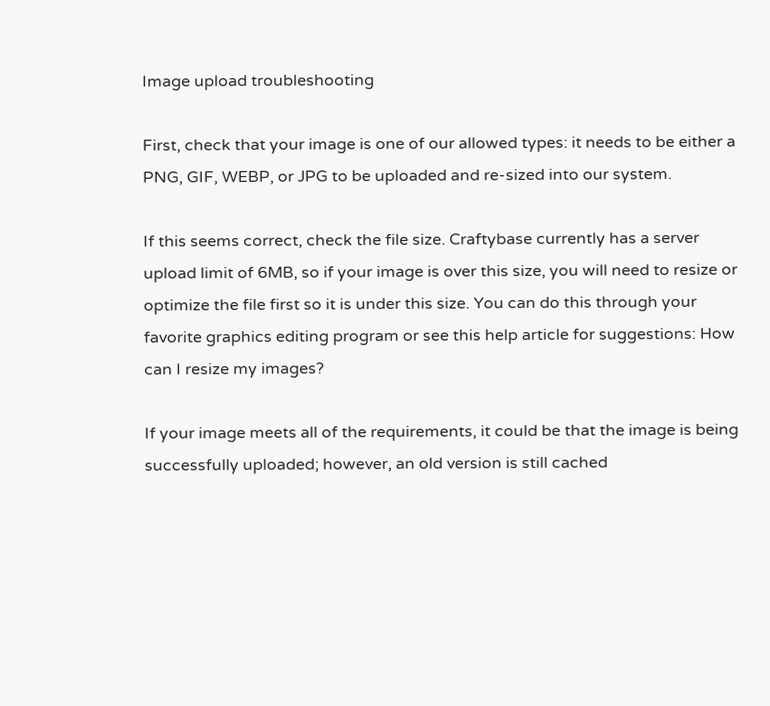Image upload troubleshooting

First, check that your image is one of our allowed types: it needs to be either a PNG, GIF, WEBP, or JPG to be uploaded and re-sized into our system.

If this seems correct, check the file size. Craftybase currently has a server upload limit of 6MB, so if your image is over this size, you will need to resize or optimize the file first so it is under this size. You can do this through your favorite graphics editing program or see this help article for suggestions: How can I resize my images?

If your image meets all of the requirements, it could be that the image is being successfully uploaded; however, an old version is still cached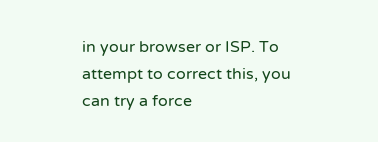in your browser or ISP. To attempt to correct this, you can try a force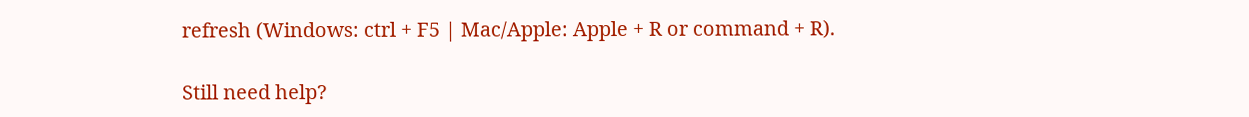refresh (Windows: ctrl + F5 | Mac/Apple: Apple + R or command + R).

Still need help?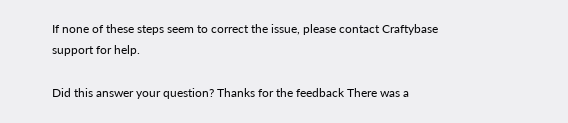If none of these steps seem to correct the issue, please contact Craftybase support for help.

Did this answer your question? Thanks for the feedback There was a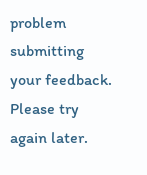problem submitting your feedback. Please try again later.